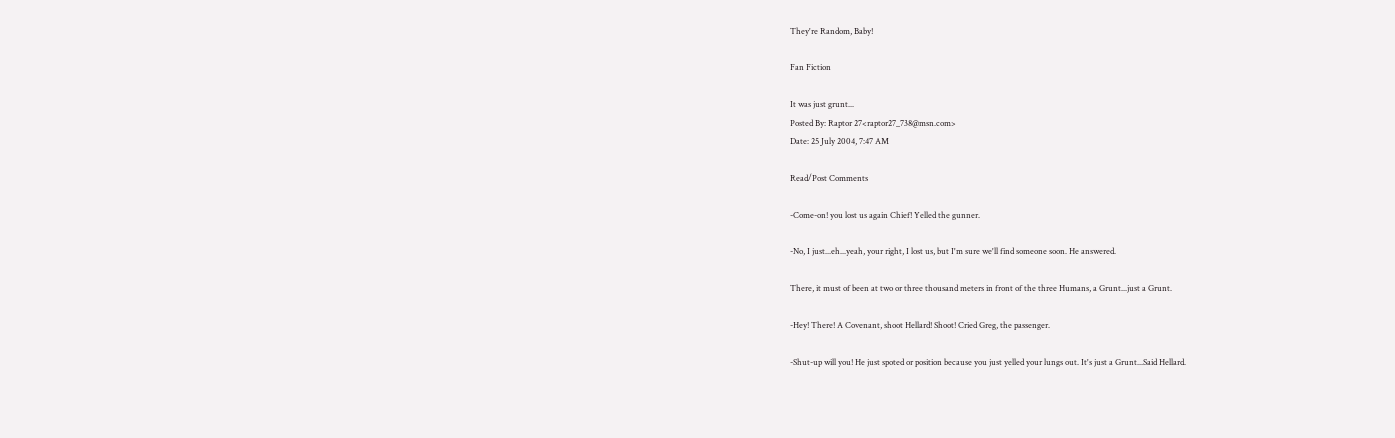They're Random, Baby!

Fan Fiction

It was just grunt...
Posted By: Raptor 27<raptor27_738@msn.com>
Date: 25 July 2004, 7:47 AM

Read/Post Comments

-Come-on! you lost us again Chief! Yelled the gunner.

-No, I just...eh...yeah, your right, I lost us, but I'm sure we'll find someone soon. He answered.

There, it must of been at two or three thousand meters in front of the three Humans, a Grunt...just a Grunt.

-Hey! There! A Covenant, shoot Hellard! Shoot! Cried Greg, the passenger.

-Shut-up will you! He just spoted or position because you just yelled your lungs out. It's just a Grunt...Said Hellard.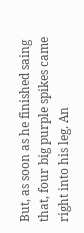But, as soon as he finished saing that, four big purple spikes came right into his leg. An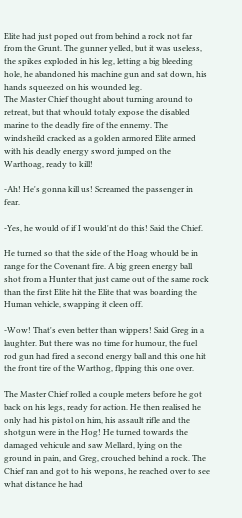Elite had just poped out from behind a rock not far from the Grunt. The gunner yelled, but it was useless, the spikes exploded in his leg, letting a big bleeding hole, he abandoned his machine gun and sat down, his hands squeezed on his wounded leg.
The Master Chief thought about turning around to retreat, but that whould totaly expose the disabled marine to the deadly fire of the ennemy. The windsheild cracked as a golden armored Elite armed with his deadly energy sword jumped on the Warthoag, ready to kill!

-Ah! He's gonna kill us! Screamed the passenger in fear.

-Yes, he would of if I would'nt do this! Said the Chief.

He turned so that the side of the Hoag whould be in range for the Covenant fire. A big green energy ball shot from a Hunter that just came out of the same rock than the first Elite hit the Elite that was boarding the Human vehicle, swapping it cleen off.

-Wow! That's even better than wippers! Said Greg in a laughter. But there was no time for humour, the fuel rod gun had fired a second energy ball and this one hit the front tire of the Warthog, flpping this one over.

The Master Chief rolled a couple meters before he got back on his legs, ready for action. He then realised he only had his pistol on him, his assault rifle and the shotgun were in the Hog! He turned towards the damaged vehicule and saw Mellard, lying on the ground in pain, and Greg, crouched behind a rock. The Chief ran and got to his wepons, he reached over to see what distance he had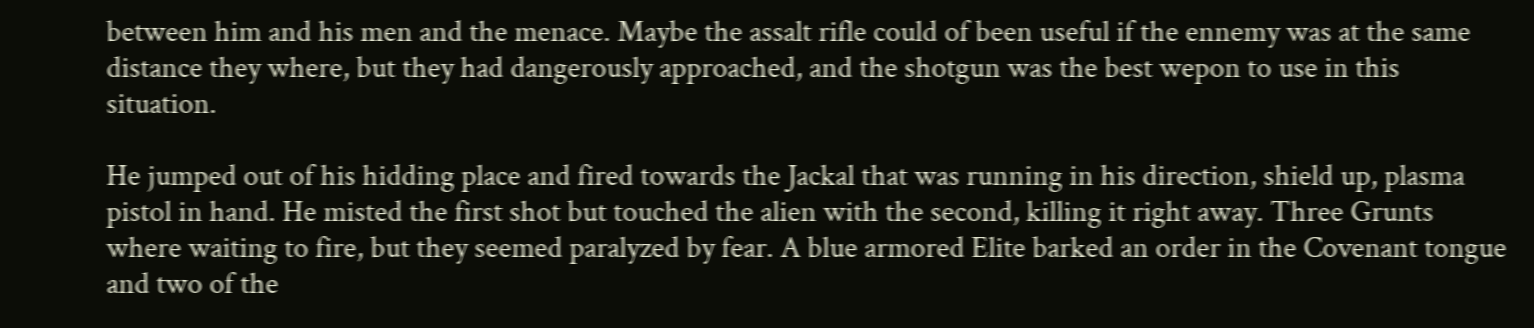between him and his men and the menace. Maybe the assalt rifle could of been useful if the ennemy was at the same distance they where, but they had dangerously approached, and the shotgun was the best wepon to use in this situation.

He jumped out of his hidding place and fired towards the Jackal that was running in his direction, shield up, plasma pistol in hand. He misted the first shot but touched the alien with the second, killing it right away. Three Grunts where waiting to fire, but they seemed paralyzed by fear. A blue armored Elite barked an order in the Covenant tongue and two of the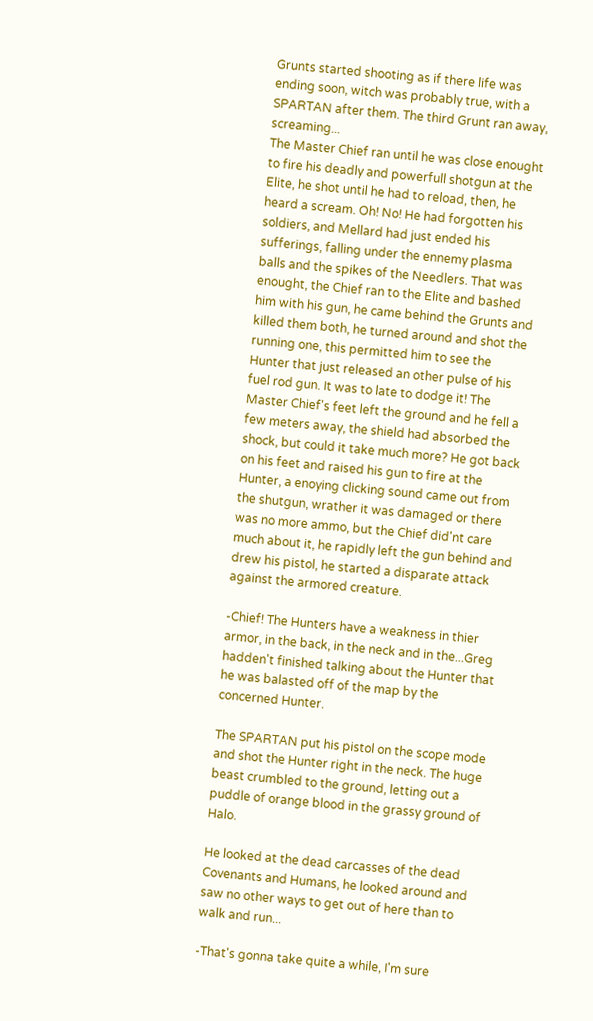Grunts started shooting as if there life was ending soon, witch was probably true, with a SPARTAN after them. The third Grunt ran away, screaming...
The Master Chief ran until he was close enought to fire his deadly and powerfull shotgun at the Elite, he shot until he had to reload, then, he heard a scream. Oh! No! He had forgotten his soldiers, and Mellard had just ended his sufferings, falling under the ennemy plasma balls and the spikes of the Needlers. That was enought, the Chief ran to the Elite and bashed him with his gun, he came behind the Grunts and killed them both, he turned around and shot the running one, this permitted him to see the Hunter that just released an other pulse of his fuel rod gun. It was to late to dodge it! The Master Chief's feet left the ground and he fell a few meters away, the shield had absorbed the shock, but could it take much more? He got back on his feet and raised his gun to fire at the Hunter, a enoying clicking sound came out from the shutgun, wrather it was damaged or there was no more ammo, but the Chief did'nt care much about it, he rapidly left the gun behind and drew his pistol, he started a disparate attack against the armored creature.

-Chief! The Hunters have a weakness in thier armor, in the back, in the neck and in the...Greg hadden't finished talking about the Hunter that he was balasted off of the map by the concerned Hunter.

The SPARTAN put his pistol on the scope mode and shot the Hunter right in the neck. The huge beast crumbled to the ground, letting out a puddle of orange blood in the grassy ground of Halo.

He looked at the dead carcasses of the dead Covenants and Humans, he looked around and saw no other ways to get out of here than to walk and run...

-That's gonna take quite a while, I'm sure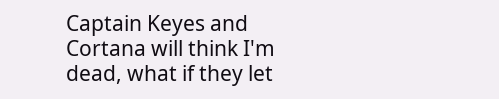Captain Keyes and Cortana will think I'm dead, what if they let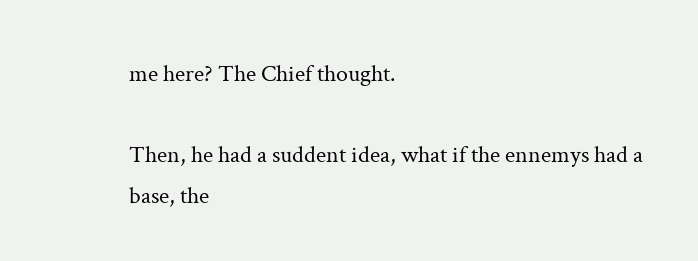me here? The Chief thought.

Then, he had a suddent idea, what if the ennemys had a base, the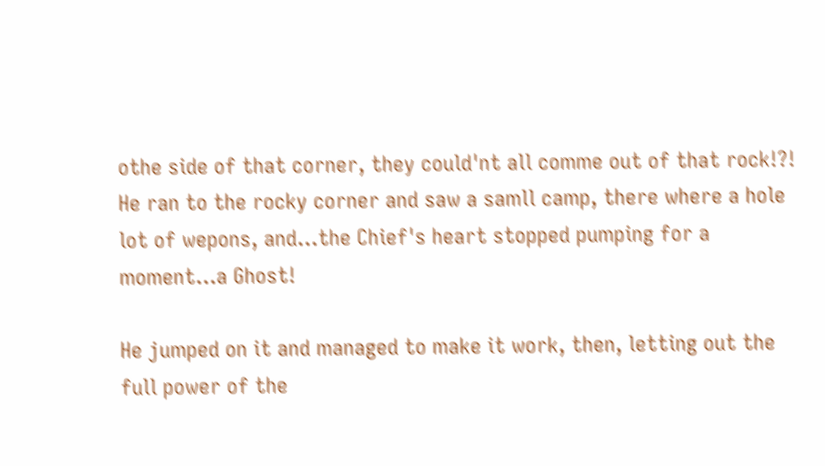othe side of that corner, they could'nt all comme out of that rock!?! He ran to the rocky corner and saw a samll camp, there where a hole lot of wepons, and...the Chief's heart stopped pumping for a moment...a Ghost!

He jumped on it and managed to make it work, then, letting out the full power of the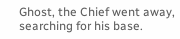Ghost, the Chief went away, searching for his base.